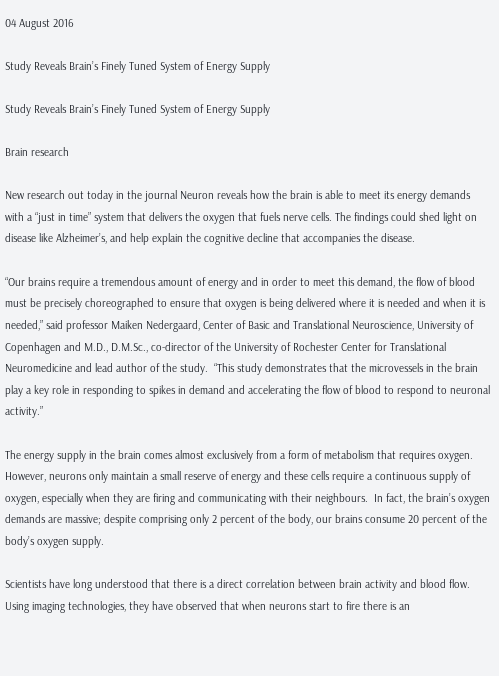04 August 2016

Study Reveals Brain’s Finely Tuned System of Energy Supply

Study Reveals Brain’s Finely Tuned System of Energy Supply

Brain research

New research out today in the journal Neuron reveals how the brain is able to meet its energy demands with a “just in time” system that delivers the oxygen that fuels nerve cells. The findings could shed light on disease like Alzheimer’s, and help explain the cognitive decline that accompanies the disease.

“Our brains require a tremendous amount of energy and in order to meet this demand, the flow of blood must be precisely choreographed to ensure that oxygen is being delivered where it is needed and when it is needed,” said professor Maiken Nedergaard, Center of Basic and Translational Neuroscience, University of Copenhagen and M.D., D.M.Sc., co-director of the University of Rochester Center for Translational Neuromedicine and lead author of the study.  “This study demonstrates that the microvessels in the brain play a key role in responding to spikes in demand and accelerating the flow of blood to respond to neuronal activity.”

The energy supply in the brain comes almost exclusively from a form of metabolism that requires oxygen. However, neurons only maintain a small reserve of energy and these cells require a continuous supply of oxygen, especially when they are firing and communicating with their neighbours.  In fact, the brain’s oxygen demands are massive; despite comprising only 2 percent of the body, our brains consume 20 percent of the body’s oxygen supply.

Scientists have long understood that there is a direct correlation between brain activity and blood flow.  Using imaging technologies, they have observed that when neurons start to fire there is an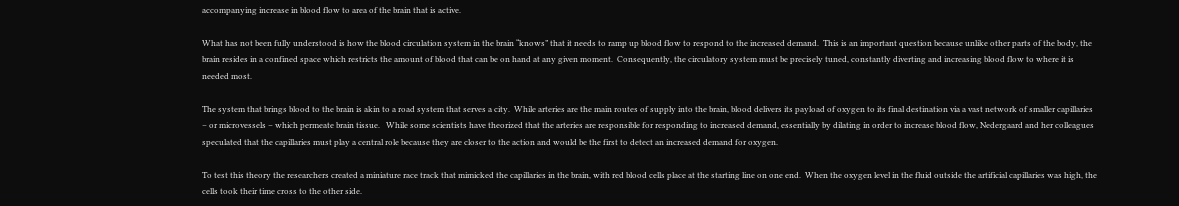accompanying increase in blood flow to area of the brain that is active.

What has not been fully understood is how the blood circulation system in the brain “knows” that it needs to ramp up blood flow to respond to the increased demand.  This is an important question because unlike other parts of the body, the brain resides in a confined space which restricts the amount of blood that can be on hand at any given moment.  Consequently, the circulatory system must be precisely tuned, constantly diverting and increasing blood flow to where it is needed most.

The system that brings blood to the brain is akin to a road system that serves a city.  While arteries are the main routes of supply into the brain, blood delivers its payload of oxygen to its final destination via a vast network of smaller capillaries – or microvessels – which permeate brain tissue.   While some scientists have theorized that the arteries are responsible for responding to increased demand, essentially by dilating in order to increase blood flow, Nedergaard and her colleagues speculated that the capillaries must play a central role because they are closer to the action and would be the first to detect an increased demand for oxygen.

To test this theory the researchers created a miniature race track that mimicked the capillaries in the brain, with red blood cells place at the starting line on one end.  When the oxygen level in the fluid outside the artificial capillaries was high, the cells took their time cross to the other side.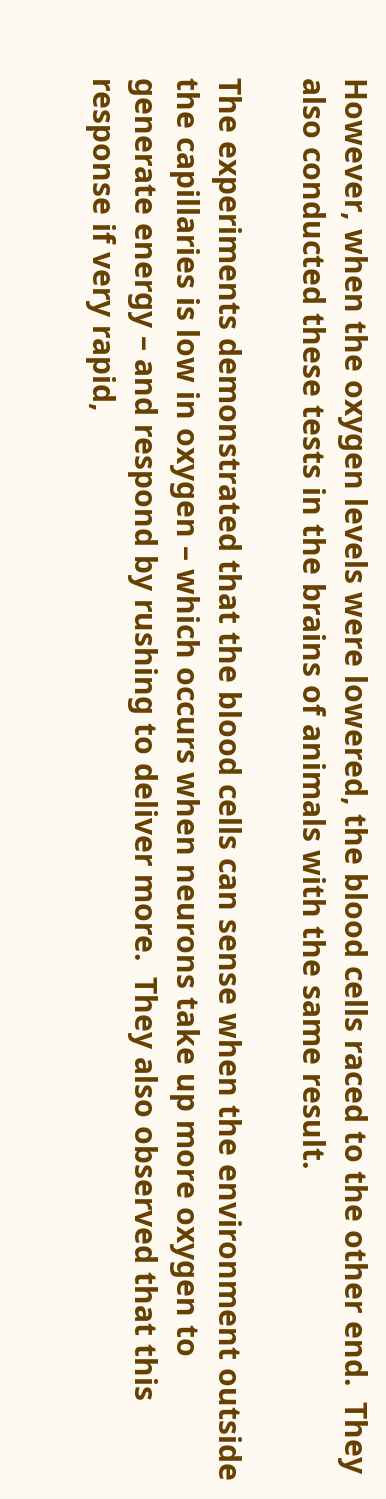However, when the oxygen levels were lowered, the blood cells raced to the other end.  They also conducted these tests in the brains of animals with the same result.

The experiments demonstrated that the blood cells can sense when the environment outside the capillaries is low in oxygen – which occurs when neurons take up more oxygen to generate energy – and respond by rushing to deliver more.  They also observed that this response if very rapid,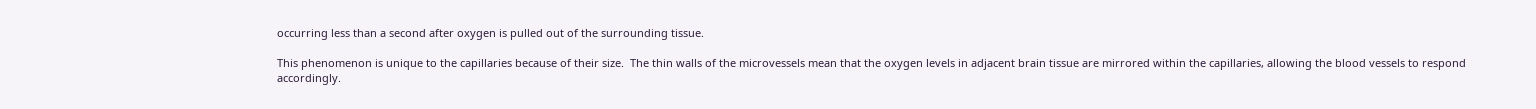occurring less than a second after oxygen is pulled out of the surrounding tissue.

This phenomenon is unique to the capillaries because of their size.  The thin walls of the microvessels mean that the oxygen levels in adjacent brain tissue are mirrored within the capillaries, allowing the blood vessels to respond accordingly.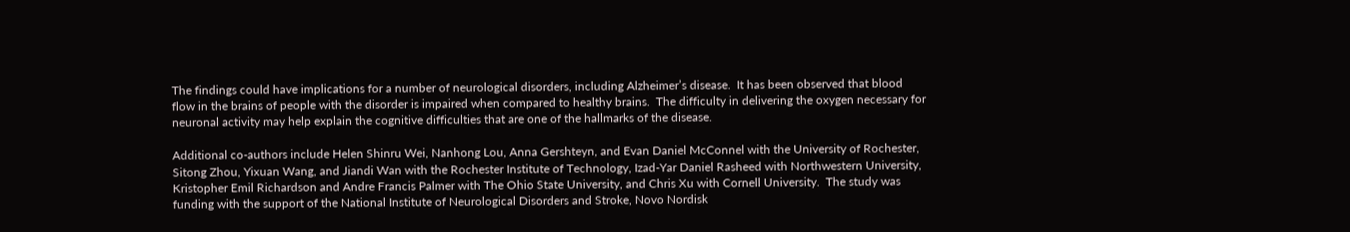The findings could have implications for a number of neurological disorders, including Alzheimer’s disease.  It has been observed that blood flow in the brains of people with the disorder is impaired when compared to healthy brains.  The difficulty in delivering the oxygen necessary for neuronal activity may help explain the cognitive difficulties that are one of the hallmarks of the disease.

Additional co-authors include Helen Shinru Wei, Nanhong Lou, Anna Gershteyn, and Evan Daniel McConnel with the University of Rochester, Sitong Zhou, Yixuan Wang, and Jiandi Wan with the Rochester Institute of Technology, Izad-Yar Daniel Rasheed with Northwestern University, Kristopher Emil Richardson and Andre Francis Palmer with The Ohio State University, and Chris Xu with Cornell University.  The study was funding with the support of the National Institute of Neurological Disorders and Stroke, Novo Nordisk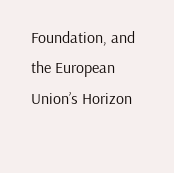Foundation, and the European Union’s Horizon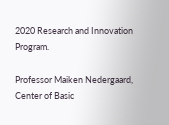2020 Research and Innovation Program.

Professor Maiken Nedergaard, Center of Basic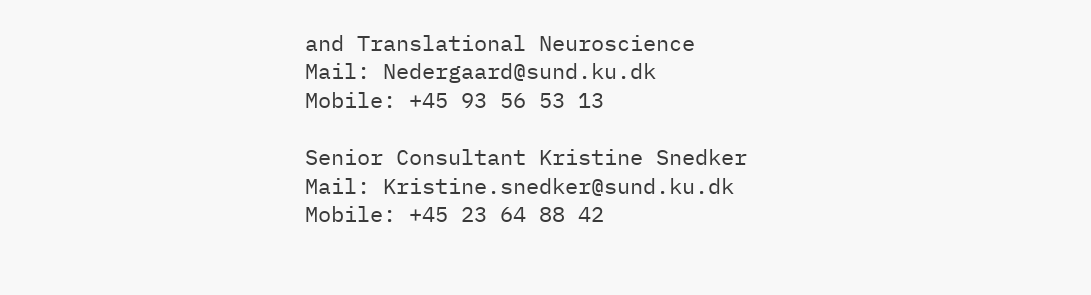and Translational Neuroscience
Mail: Nedergaard@sund.ku.dk
Mobile: +45 93 56 53 13

Senior Consultant Kristine Snedker
Mail: Kristine.snedker@sund.ku.dk
Mobile: +45 23 64 88 42